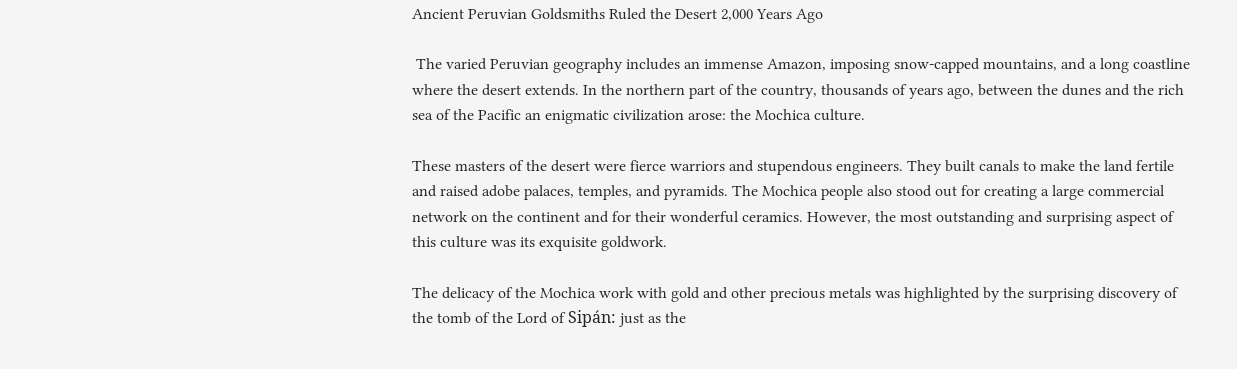Ancient Peruvian Goldsmiths Ruled the Desert 2,000 Years Ago

 The varied Peruvian geography includes an immense Amazon, imposing snow-capped mountains, and a long coastline where the desert extends. In the northern part of the country, thousands of years ago, between the dunes and the rich sea of the Pacific an enigmatic civilization arose: the Mochica culture.

These masters of the desert were fierce warriors and stupendous engineers. They built canals to make the land fertile and raised adobe palaces, temples, and pyramids. The Mochica people also stood out for creating a large commercial network on the continent and for their wonderful ceramics. However, the most outstanding and surprising aspect of this culture was its exquisite goldwork.

The delicacy of the Mochica work with gold and other precious metals was highlighted by the surprising discovery of the tomb of the Lord of Sipán: just as the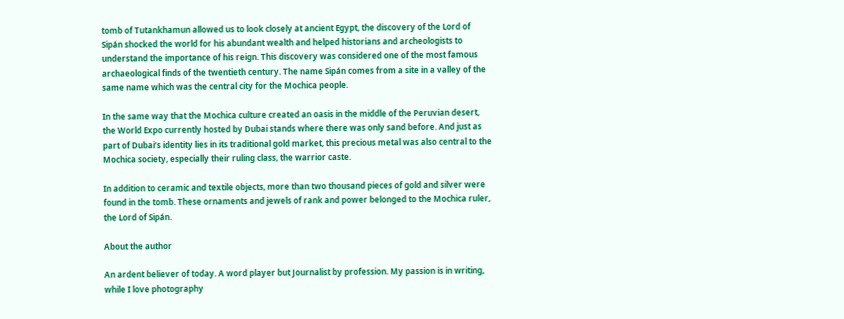tomb of Tutankhamun allowed us to look closely at ancient Egypt, the discovery of the Lord of Sipán shocked the world for his abundant wealth and helped historians and archeologists to understand the importance of his reign. This discovery was considered one of the most famous archaeological finds of the twentieth century. The name Sipán comes from a site in a valley of the same name which was the central city for the Mochica people.

In the same way that the Mochica culture created an oasis in the middle of the Peruvian desert, the World Expo currently hosted by Dubai stands where there was only sand before. And just as part of Dubai’s identity lies in its traditional gold market, this precious metal was also central to the Mochica society, especially their ruling class, the warrior caste.

In addition to ceramic and textile objects, more than two thousand pieces of gold and silver were found in the tomb. These ornaments and jewels of rank and power belonged to the Mochica ruler, the Lord of Sipán.

About the author

An ardent believer of today. A word player but Journalist by profession. My passion is in writing, while I love photography